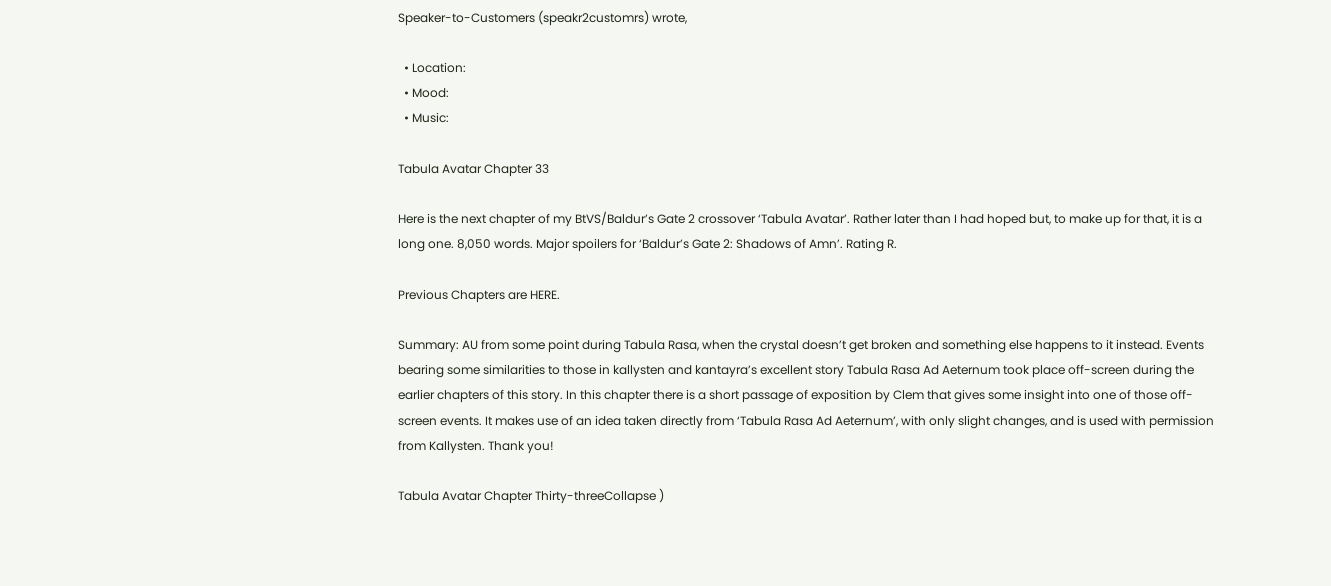Speaker-to-Customers (speakr2customrs) wrote,

  • Location:
  • Mood:
  • Music:

Tabula Avatar Chapter 33

Here is the next chapter of my BtVS/Baldur’s Gate 2 crossover ‘Tabula Avatar’. Rather later than I had hoped but, to make up for that, it is a long one. 8,050 words. Major spoilers for ‘Baldur’s Gate 2: Shadows of Amn’. Rating R.

Previous Chapters are HERE.

Summary: AU from some point during Tabula Rasa, when the crystal doesn’t get broken and something else happens to it instead. Events bearing some similarities to those in kallysten and kantayra’s excellent story Tabula Rasa Ad Aeternum took place off-screen during the earlier chapters of this story. In this chapter there is a short passage of exposition by Clem that gives some insight into one of those off-screen events. It makes use of an idea taken directly from ‘Tabula Rasa Ad Aeternum’, with only slight changes, and is used with permission from Kallysten. Thank you!

Tabula Avatar Chapter Thirty-threeCollapse )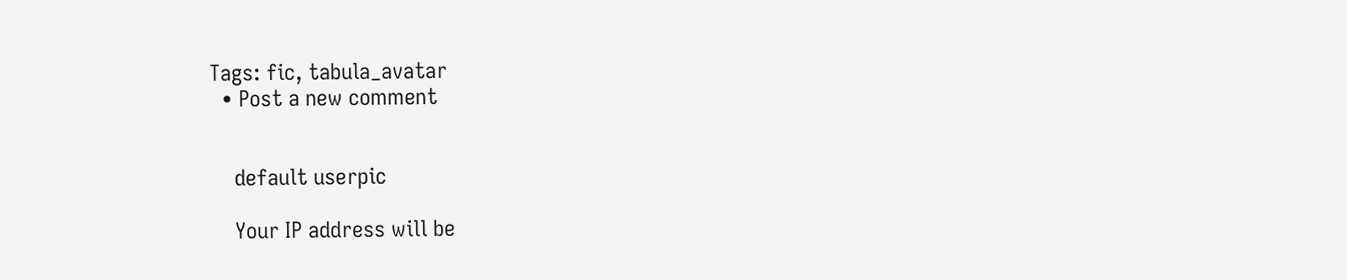Tags: fic, tabula_avatar
  • Post a new comment


    default userpic

    Your IP address will be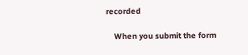recorded

    When you submit the form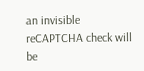an invisible reCAPTCHA check will be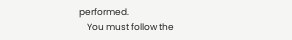performed.
    You must follow the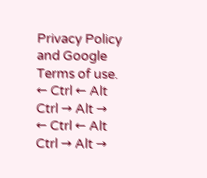Privacy Policy and Google Terms of use.
← Ctrl ← Alt
Ctrl → Alt →
← Ctrl ← Alt
Ctrl → Alt →